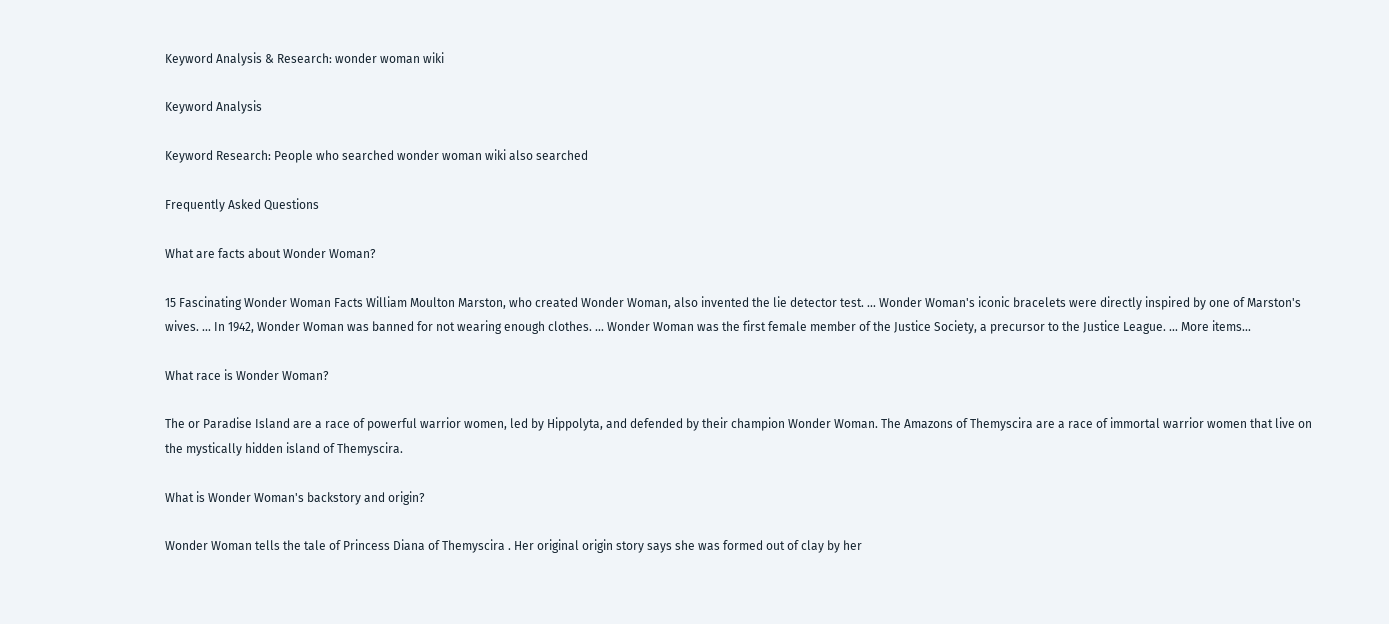Keyword Analysis & Research: wonder woman wiki

Keyword Analysis

Keyword Research: People who searched wonder woman wiki also searched

Frequently Asked Questions

What are facts about Wonder Woman?

15 Fascinating Wonder Woman Facts William Moulton Marston, who created Wonder Woman, also invented the lie detector test. ... Wonder Woman's iconic bracelets were directly inspired by one of Marston's wives. ... In 1942, Wonder Woman was banned for not wearing enough clothes. ... Wonder Woman was the first female member of the Justice Society, a precursor to the Justice League. ... More items...

What race is Wonder Woman?

The or Paradise Island are a race of powerful warrior women, led by Hippolyta, and defended by their champion Wonder Woman. The Amazons of Themyscira are a race of immortal warrior women that live on the mystically hidden island of Themyscira.

What is Wonder Woman's backstory and origin?

Wonder Woman tells the tale of Princess Diana of Themyscira . Her original origin story says she was formed out of clay by her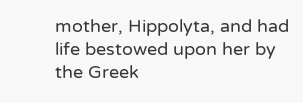mother, Hippolyta, and had life bestowed upon her by the Greek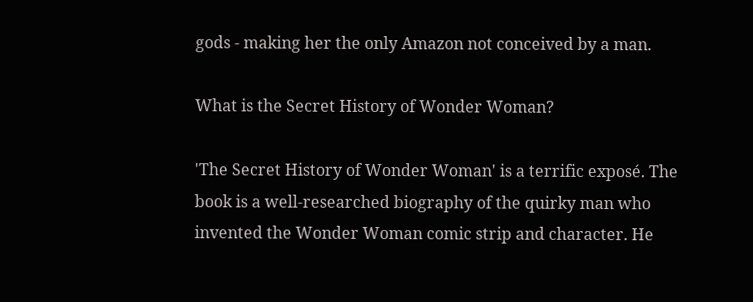gods - making her the only Amazon not conceived by a man.

What is the Secret History of Wonder Woman?

'The Secret History of Wonder Woman' is a terrific exposé. The book is a well-researched biography of the quirky man who invented the Wonder Woman comic strip and character. He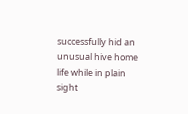successfully hid an unusual hive home life while in plain sight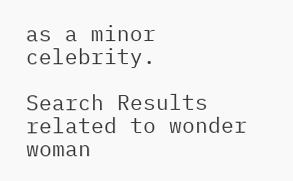as a minor celebrity.

Search Results related to wonder woman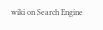wiki on Search Engine